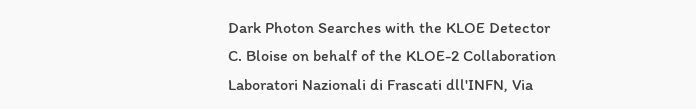Dark Photon Searches with the KLOE Detector
C. Bloise on behalf of the KLOE-2 Collaboration
Laboratori Nazionali di Frascati dll'INFN, Via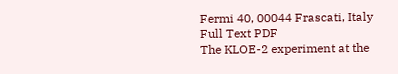Fermi 40, 00044 Frascati, Italy
Full Text PDF
The KLOE-2 experiment at the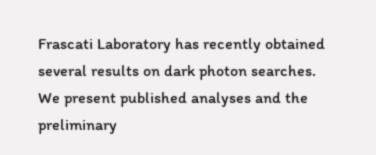Frascati Laboratory has recently obtained several results on dark photon searches. We present published analyses and the preliminary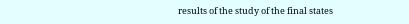results of the study of the final states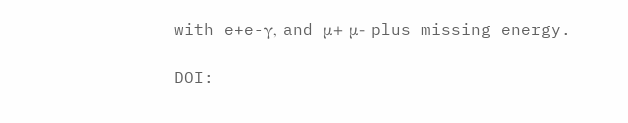with e+e-γ, and μ+ μ- plus missing energy.

DOI: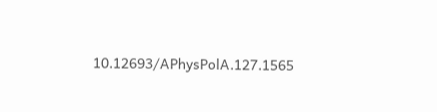10.12693/APhysPolA.127.1565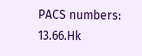PACS numbers: 13.66.Hk